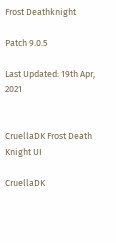Frost Deathknight

Patch 9.0.5

Last Updated: 19th Apr, 2021


CruellaDK Frost Death Knight UI

CruellaDK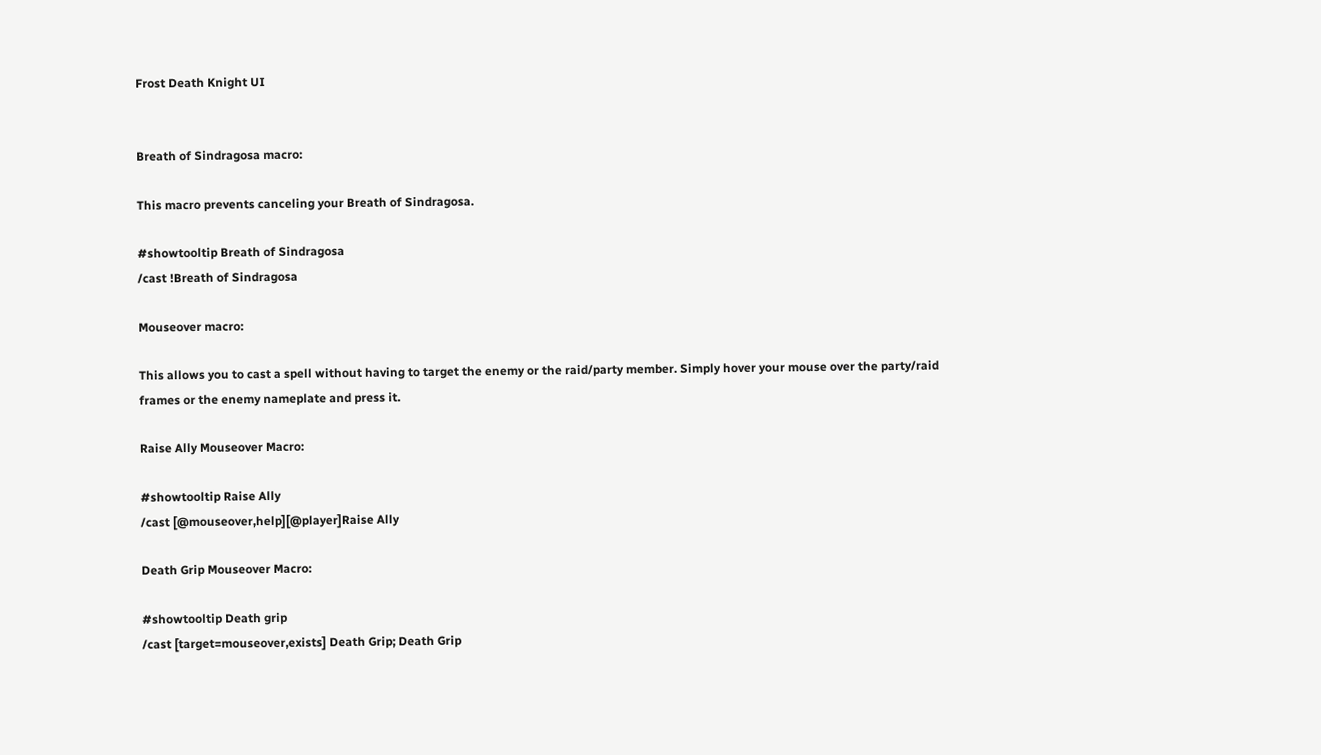Frost Death Knight UI


Breath of Sindragosa macro:

This macro prevents canceling your Breath of Sindragosa.

#showtooltip Breath of Sindragosa
/cast !Breath of Sindragosa

Mouseover macro:

This allows you to cast a spell without having to target the enemy or the raid/party member. Simply hover your mouse over the party/raid frames or the enemy nameplate and press it.

Raise Ally Mouseover Macro:

#showtooltip Raise Ally
/cast [@mouseover,help][@player]Raise Ally

Death Grip Mouseover Macro:

#showtooltip Death grip
/cast [target=mouseover,exists] Death Grip; Death Grip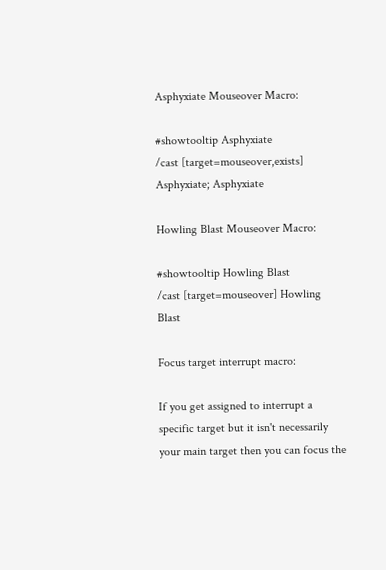Asphyxiate Mouseover Macro:

#showtooltip Asphyxiate
/cast [target=mouseover,exists] Asphyxiate; Asphyxiate

Howling Blast Mouseover Macro:

#showtooltip Howling Blast
/cast [target=mouseover] Howling Blast

Focus target interrupt macro:

If you get assigned to interrupt a specific target but it isn't necessarily your main target then you can focus the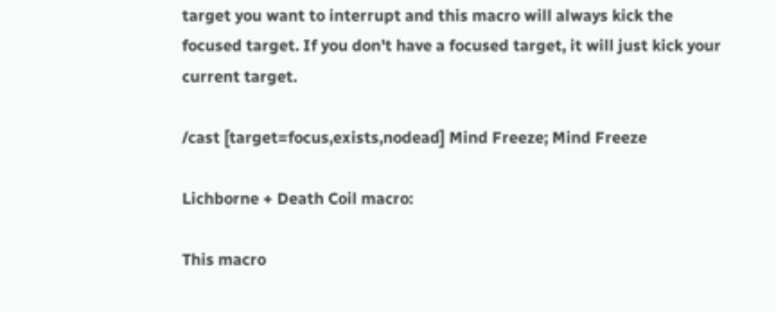target you want to interrupt and this macro will always kick the focused target. If you don't have a focused target, it will just kick your current target.

/cast [target=focus,exists,nodead] Mind Freeze; Mind Freeze

Lichborne + Death Coil macro:

This macro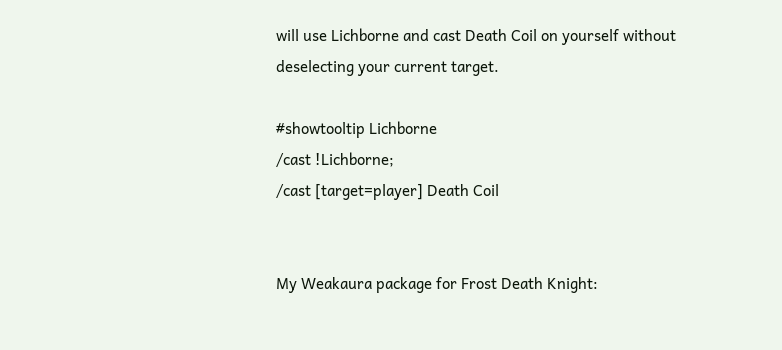will use Lichborne and cast Death Coil on yourself without deselecting your current target.

#showtooltip Lichborne
/cast !Lichborne;
/cast [target=player] Death Coil


My Weakaura package for Frost Death Knight: